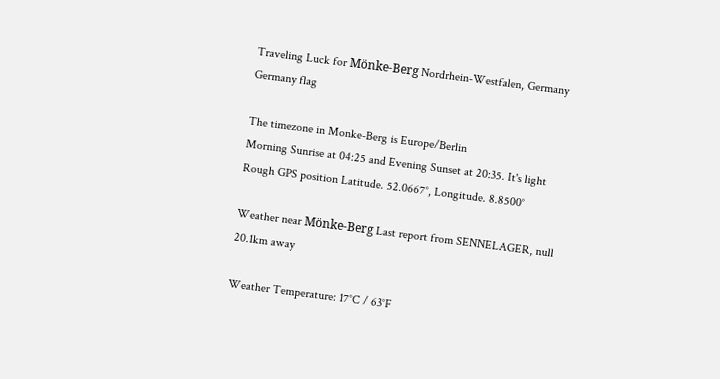Traveling Luck for Mönke-Berg Nordrhein-Westfalen, Germany Germany flag

The timezone in Monke-Berg is Europe/Berlin
Morning Sunrise at 04:25 and Evening Sunset at 20:35. It's light
Rough GPS position Latitude. 52.0667°, Longitude. 8.8500°

Weather near Mönke-Berg Last report from SENNELAGER, null 20.1km away

Weather Temperature: 17°C / 63°F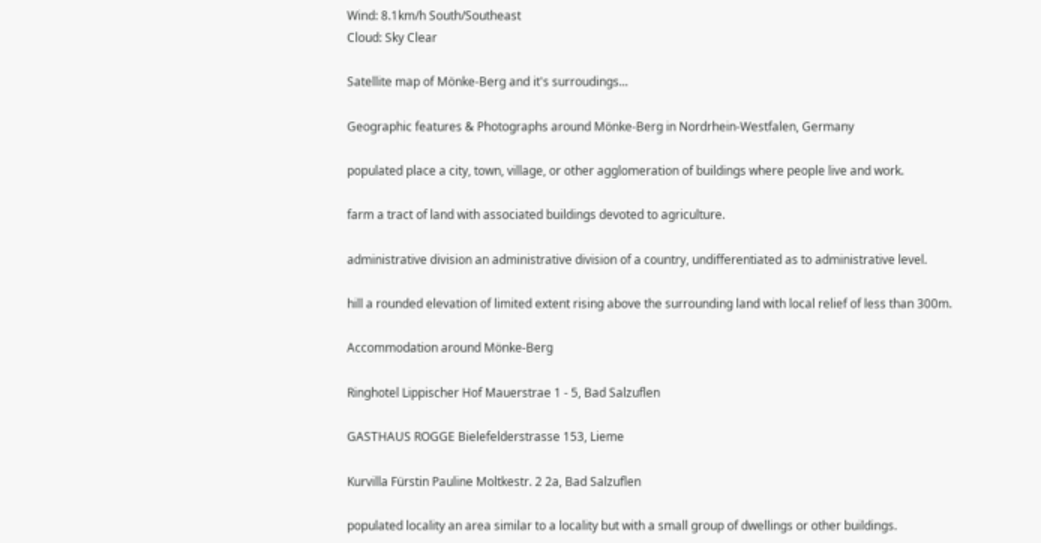Wind: 8.1km/h South/Southeast
Cloud: Sky Clear

Satellite map of Mönke-Berg and it's surroudings...

Geographic features & Photographs around Mönke-Berg in Nordrhein-Westfalen, Germany

populated place a city, town, village, or other agglomeration of buildings where people live and work.

farm a tract of land with associated buildings devoted to agriculture.

administrative division an administrative division of a country, undifferentiated as to administrative level.

hill a rounded elevation of limited extent rising above the surrounding land with local relief of less than 300m.

Accommodation around Mönke-Berg

Ringhotel Lippischer Hof Mauerstrae 1 - 5, Bad Salzuflen

GASTHAUS ROGGE Bielefelderstrasse 153, Lieme

Kurvilla Fürstin Pauline Moltkestr. 2 2a, Bad Salzuflen

populated locality an area similar to a locality but with a small group of dwellings or other buildings.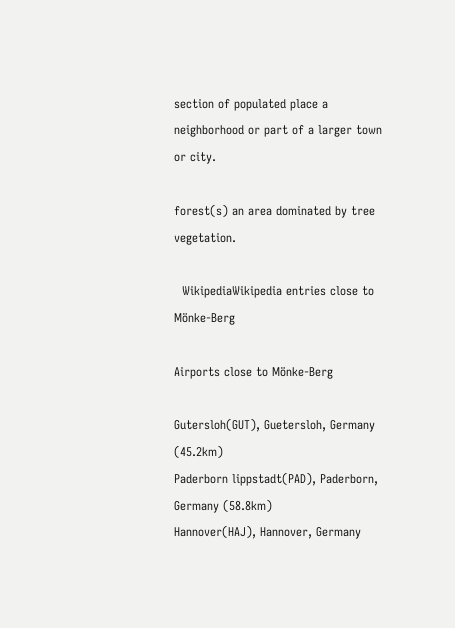section of populated place a neighborhood or part of a larger town or city.

forest(s) an area dominated by tree vegetation.

  WikipediaWikipedia entries close to Mönke-Berg

Airports close to Mönke-Berg

Gutersloh(GUT), Guetersloh, Germany (45.2km)
Paderborn lippstadt(PAD), Paderborn, Germany (58.8km)
Hannover(HAJ), Hannover, Germany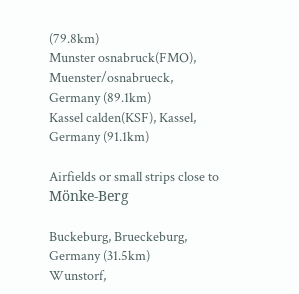(79.8km)
Munster osnabruck(FMO), Muenster/osnabrueck, Germany (89.1km)
Kassel calden(KSF), Kassel, Germany (91.1km)

Airfields or small strips close to Mönke-Berg

Buckeburg, Brueckeburg, Germany (31.5km)
Wunstorf,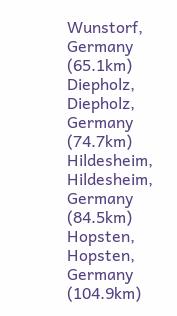Wunstorf, Germany (65.1km)
Diepholz, Diepholz, Germany (74.7km)
Hildesheim, Hildesheim, Germany (84.5km)
Hopsten, Hopsten, Germany (104.9km)